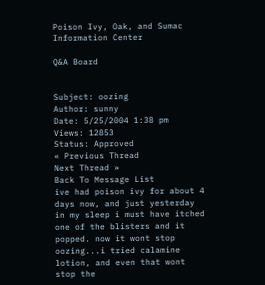Poison Ivy, Oak, and Sumac Information Center

Q&A Board


Subject: oozing
Author: sunny
Date: 5/25/2004 1:38 pm
Views: 12853
Status: Approved
« Previous Thread
Next Thread »
Back To Message List
ive had poison ivy for about 4 days now, and just yesterday in my sleep i must have itched one of the blisters and it popped. now it wont stop oozing...i tried calamine lotion, and even that wont stop the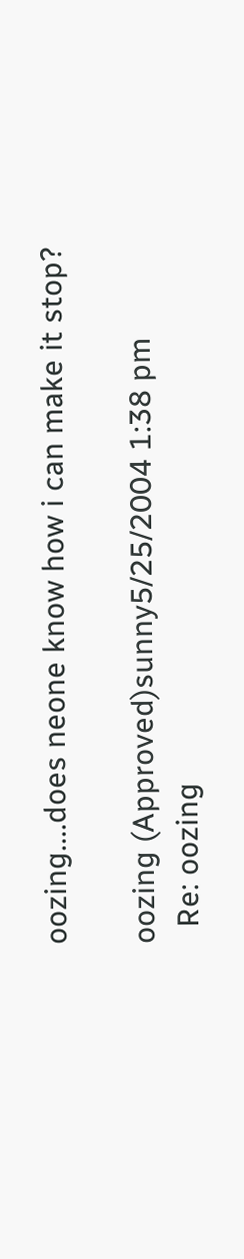oozing....does neone know how i can make it stop?

oozing (Approved)sunny5/25/2004 1:38 pm
  Re: oozing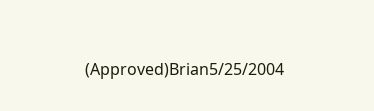(Approved)Brian5/25/2004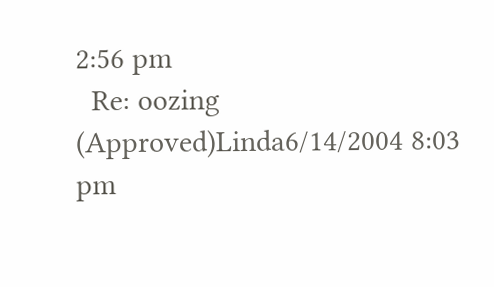2:56 pm
  Re: oozing (Approved)Linda6/14/2004 8:03 pm